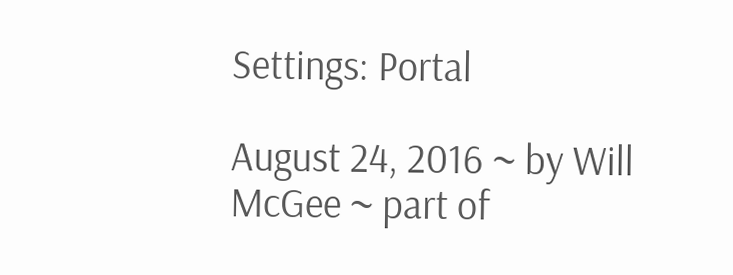Settings: Portal

August 24, 2016 ~ by Will McGee ~ part of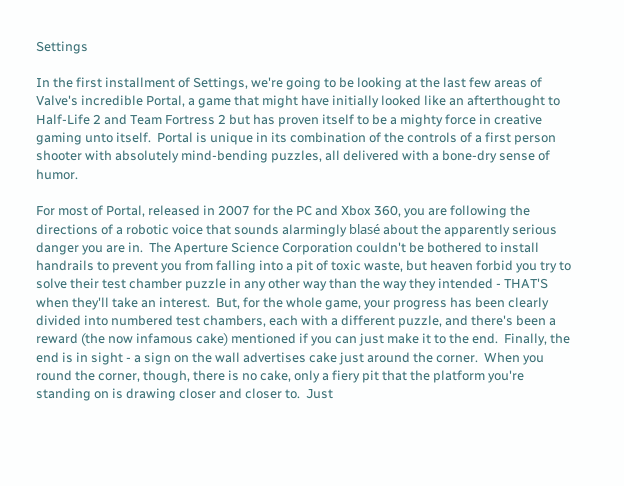Settings

In the first installment of Settings, we're going to be looking at the last few areas of Valve's incredible Portal, a game that might have initially looked like an afterthought to Half-Life 2 and Team Fortress 2 but has proven itself to be a mighty force in creative gaming unto itself.  Portal is unique in its combination of the controls of a first person shooter with absolutely mind-bending puzzles, all delivered with a bone-dry sense of humor.

For most of Portal, released in 2007 for the PC and Xbox 360, you are following the directions of a robotic voice that sounds alarmingly blasé about the apparently serious danger you are in.  The Aperture Science Corporation couldn't be bothered to install handrails to prevent you from falling into a pit of toxic waste, but heaven forbid you try to solve their test chamber puzzle in any other way than the way they intended - THAT'S when they'll take an interest.  But, for the whole game, your progress has been clearly divided into numbered test chambers, each with a different puzzle, and there's been a reward (the now infamous cake) mentioned if you can just make it to the end.  Finally, the end is in sight - a sign on the wall advertises cake just around the corner.  When you round the corner, though, there is no cake, only a fiery pit that the platform you're standing on is drawing closer and closer to.  Just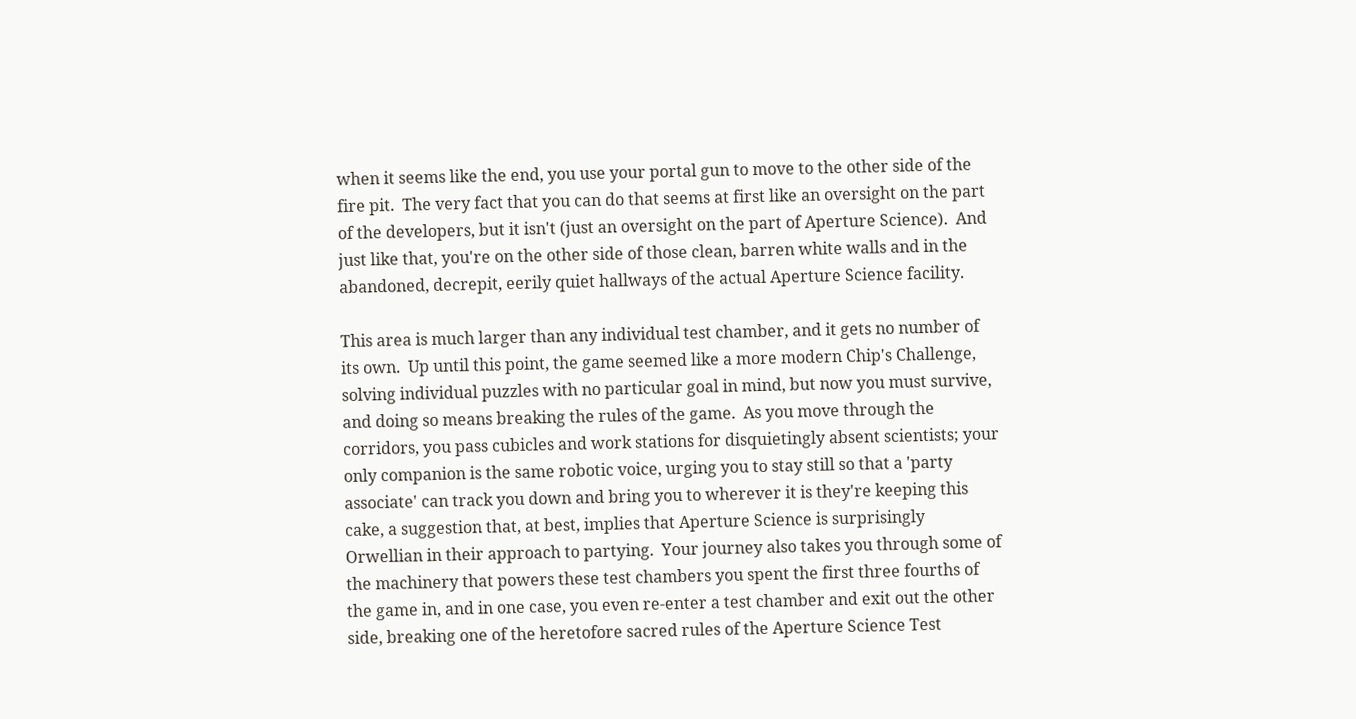when it seems like the end, you use your portal gun to move to the other side of the fire pit.  The very fact that you can do that seems at first like an oversight on the part of the developers, but it isn't (just an oversight on the part of Aperture Science).  And just like that, you're on the other side of those clean, barren white walls and in the abandoned, decrepit, eerily quiet hallways of the actual Aperture Science facility.

This area is much larger than any individual test chamber, and it gets no number of its own.  Up until this point, the game seemed like a more modern Chip's Challenge, solving individual puzzles with no particular goal in mind, but now you must survive, and doing so means breaking the rules of the game.  As you move through the corridors, you pass cubicles and work stations for disquietingly absent scientists; your only companion is the same robotic voice, urging you to stay still so that a 'party associate' can track you down and bring you to wherever it is they're keeping this cake, a suggestion that, at best, implies that Aperture Science is surprisingly Orwellian in their approach to partying.  Your journey also takes you through some of the machinery that powers these test chambers you spent the first three fourths of the game in, and in one case, you even re-enter a test chamber and exit out the other side, breaking one of the heretofore sacred rules of the Aperture Science Test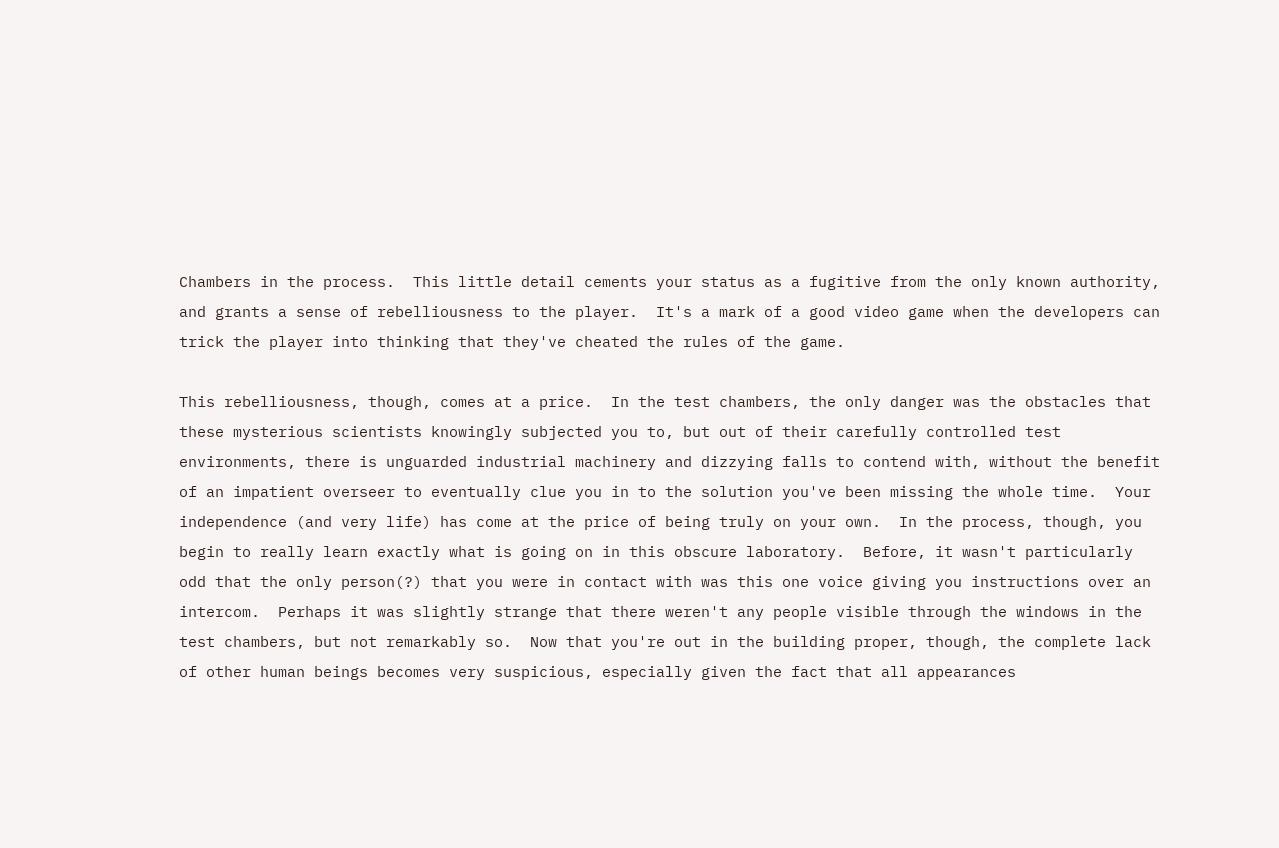Chambers in the process.  This little detail cements your status as a fugitive from the only known authority, and grants a sense of rebelliousness to the player.  It's a mark of a good video game when the developers can trick the player into thinking that they've cheated the rules of the game.

This rebelliousness, though, comes at a price.  In the test chambers, the only danger was the obstacles that these mysterious scientists knowingly subjected you to, but out of their carefully controlled test environments, there is unguarded industrial machinery and dizzying falls to contend with, without the benefit of an impatient overseer to eventually clue you in to the solution you've been missing the whole time.  Your independence (and very life) has come at the price of being truly on your own.  In the process, though, you begin to really learn exactly what is going on in this obscure laboratory.  Before, it wasn't particularly odd that the only person(?) that you were in contact with was this one voice giving you instructions over an intercom.  Perhaps it was slightly strange that there weren't any people visible through the windows in the test chambers, but not remarkably so.  Now that you're out in the building proper, though, the complete lack of other human beings becomes very suspicious, especially given the fact that all appearances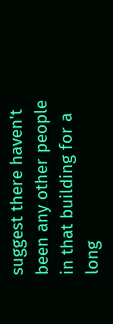suggest there haven't been any other people in that building for a long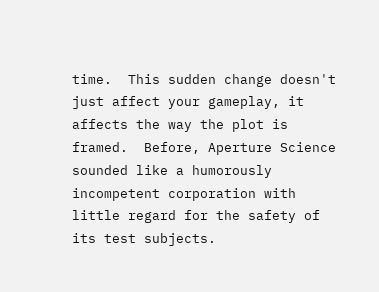time.  This sudden change doesn't just affect your gameplay, it affects the way the plot is framed.  Before, Aperture Science sounded like a humorously incompetent corporation with little regard for the safety of its test subjects.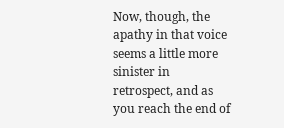Now, though, the apathy in that voice seems a little more sinister in retrospect, and as you reach the end of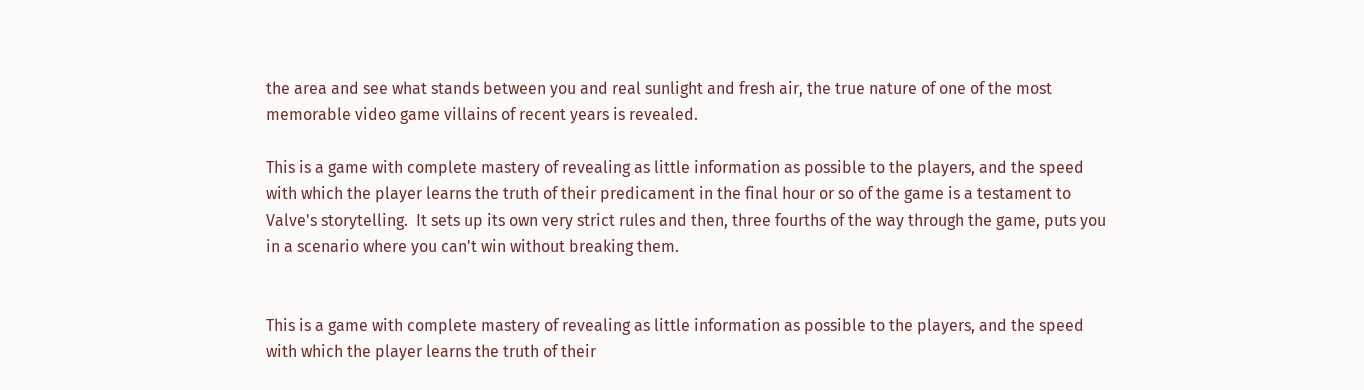the area and see what stands between you and real sunlight and fresh air, the true nature of one of the most memorable video game villains of recent years is revealed.

This is a game with complete mastery of revealing as little information as possible to the players, and the speed with which the player learns the truth of their predicament in the final hour or so of the game is a testament to Valve's storytelling.  It sets up its own very strict rules and then, three fourths of the way through the game, puts you in a scenario where you can't win without breaking them.


This is a game with complete mastery of revealing as little information as possible to the players, and the speed with which the player learns the truth of their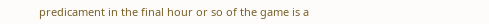predicament in the final hour or so of the game is a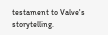testament to Valve's storytelling.